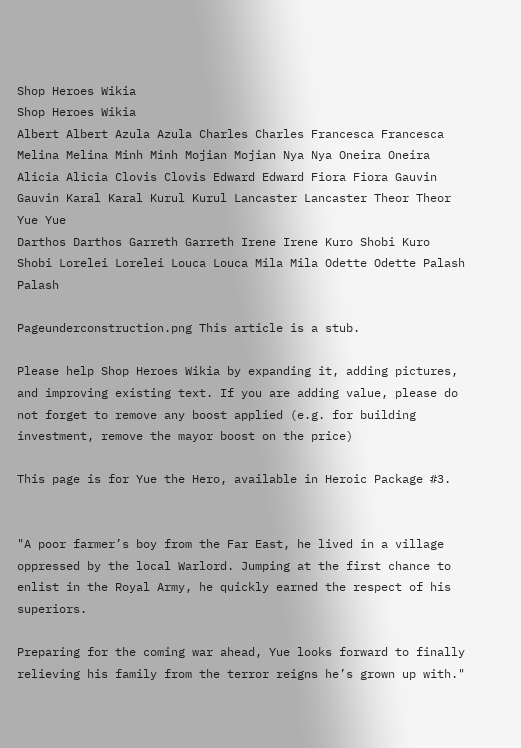Shop Heroes Wikia
Shop Heroes Wikia
Albert Albert Azula Azula Charles Charles Francesca Francesca Melina Melina Minh Minh Mojian Mojian Nya Nya Oneira Oneira
Alicia Alicia Clovis Clovis Edward Edward Fiora Fiora Gauvin Gauvin Karal Karal Kurul Kurul Lancaster Lancaster Theor Theor Yue Yue
Darthos Darthos Garreth Garreth Irene Irene Kuro Shobi Kuro Shobi Lorelei Lorelei Louca Louca Mila Mila Odette Odette Palash Palash

Pageunderconstruction.png This article is a stub.

Please help Shop Heroes Wikia by expanding it, adding pictures, and improving existing text. If you are adding value, please do not forget to remove any boost applied (e.g. for building investment, remove the mayor boost on the price)

This page is for Yue the Hero, available in Heroic Package #3.


"A poor farmer’s boy from the Far East, he lived in a village oppressed by the local Warlord. Jumping at the first chance to enlist in the Royal Army, he quickly earned the respect of his superiors.

Preparing for the coming war ahead, Yue looks forward to finally relieving his family from the terror reigns he’s grown up with."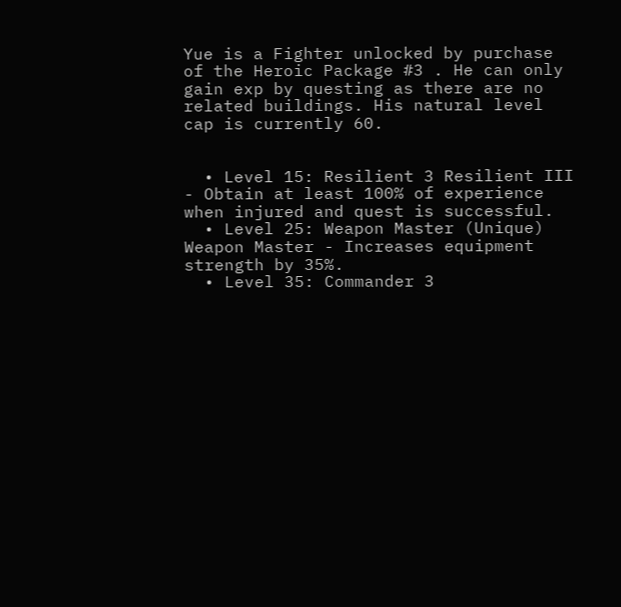Yue is a Fighter unlocked by purchase of the Heroic Package #3 . He can only gain exp by questing as there are no related buildings. His natural level cap is currently 60.


  • Level 15: Resilient 3 Resilient III - Obtain at least 100% of experience when injured and quest is successful.
  • Level 25: Weapon Master (Unique) Weapon Master - Increases equipment strength by 35%.
  • Level 35: Commander 3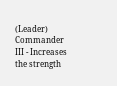(Leader) Commander III - Increases the strength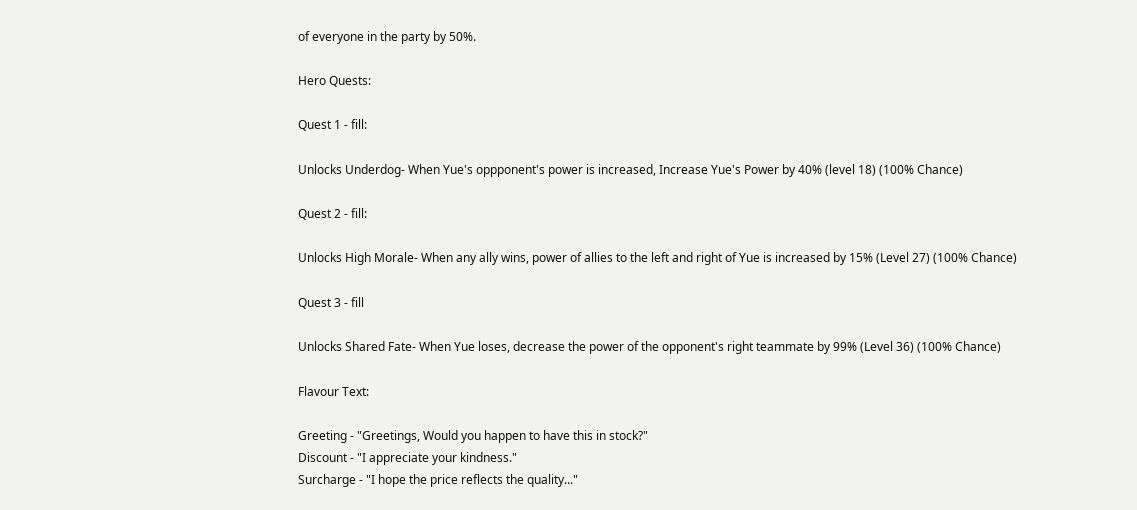of everyone in the party by 50%.

Hero Quests:

Quest 1 - fill:

Unlocks Underdog- When Yue's oppponent's power is increased, Increase Yue's Power by 40% (level 18) (100% Chance)

Quest 2 - fill:

Unlocks High Morale- When any ally wins, power of allies to the left and right of Yue is increased by 15% (Level 27) (100% Chance)

Quest 3 - fill

Unlocks Shared Fate- When Yue loses, decrease the power of the opponent's right teammate by 99% (Level 36) (100% Chance)

Flavour Text:

Greeting - "Greetings, Would you happen to have this in stock?"
Discount - "I appreciate your kindness."
Surcharge - "I hope the price reflects the quality..."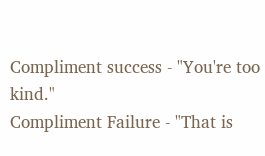Compliment success - "You're too kind."
Compliment Failure - "That is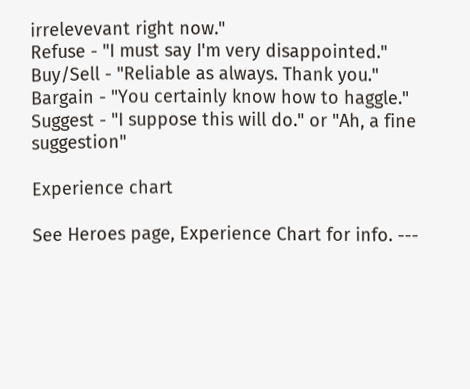irrelevevant right now."
Refuse - "I must say I'm very disappointed."
Buy/Sell - "Reliable as always. Thank you."
Bargain - "You certainly know how to haggle."
Suggest - "I suppose this will do." or "Ah, a fine suggestion"

Experience chart

See Heroes page, Experience Chart for info. ---